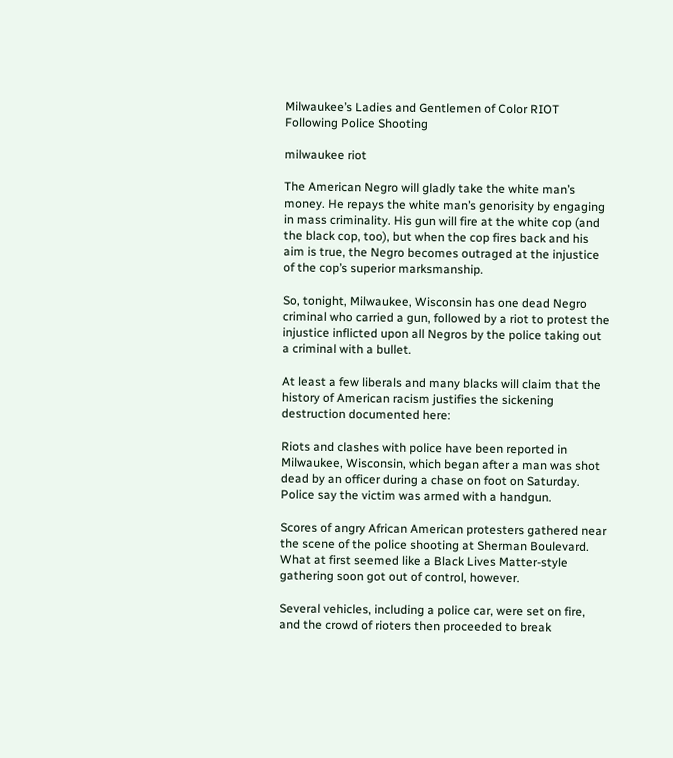Milwaukee’s Ladies and Gentlemen of Color RIOT Following Police Shooting

milwaukee riot

The American Negro will gladly take the white man’s money. He repays the white man’s genorisity by engaging in mass criminality. His gun will fire at the white cop (and the black cop, too), but when the cop fires back and his aim is true, the Negro becomes outraged at the injustice of the cop’s superior marksmanship.

So, tonight, Milwaukee, Wisconsin has one dead Negro criminal who carried a gun, followed by a riot to protest the injustice inflicted upon all Negros by the police taking out a criminal with a bullet.

At least a few liberals and many blacks will claim that the history of American racism justifies the sickening destruction documented here:

Riots and clashes with police have been reported in Milwaukee, Wisconsin, which began after a man was shot dead by an officer during a chase on foot on Saturday. Police say the victim was armed with a handgun.

Scores of angry African American protesters gathered near the scene of the police shooting at Sherman Boulevard. What at first seemed like a Black Lives Matter-style gathering soon got out of control, however.

Several vehicles, including a police car, were set on fire, and the crowd of rioters then proceeded to break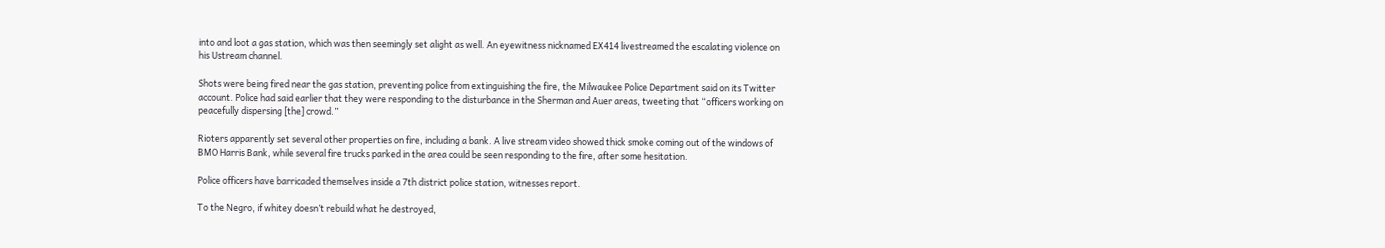into and loot a gas station, which was then seemingly set alight as well. An eyewitness nicknamed EX414 livestreamed the escalating violence on his Ustream channel.

Shots were being fired near the gas station, preventing police from extinguishing the fire, the Milwaukee Police Department said on its Twitter account. Police had said earlier that they were responding to the disturbance in the Sherman and Auer areas, tweeting that “officers working on peacefully dispersing [the] crowd.”

Rioters apparently set several other properties on fire, including a bank. A live stream video showed thick smoke coming out of the windows of BMO Harris Bank, while several fire trucks parked in the area could be seen responding to the fire, after some hesitation.

Police officers have barricaded themselves inside a 7th district police station, witnesses report.

To the Negro, if whitey doesn’t rebuild what he destroyed,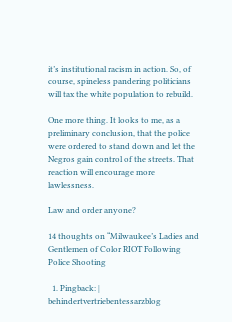it’s institutional racism in action. So, of course, spineless pandering politicians will tax the white population to rebuild.

One more thing. It looks to me, as a preliminary conclusion, that the police were ordered to stand down and let the Negros gain control of the streets. That reaction will encourage more lawlessness.

Law and order anyone?

14 thoughts on “Milwaukee’s Ladies and Gentlemen of Color RIOT Following Police Shooting

  1. Pingback: | behindertvertriebentessarzblog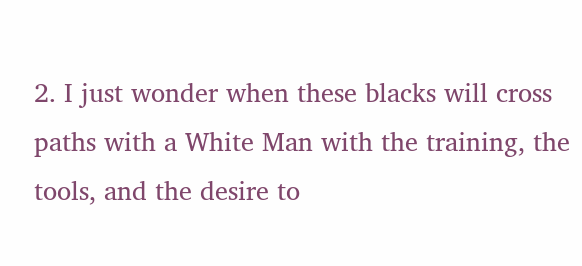2. I just wonder when these blacks will cross paths with a White Man with the training, the tools, and the desire to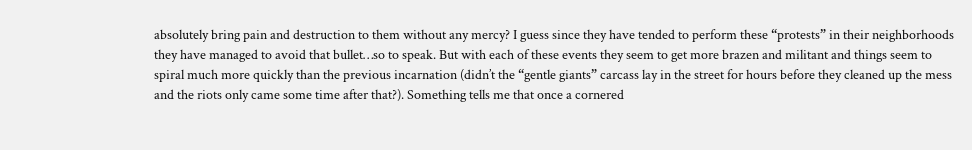absolutely bring pain and destruction to them without any mercy? I guess since they have tended to perform these “protests” in their neighborhoods they have managed to avoid that bullet…so to speak. But with each of these events they seem to get more brazen and militant and things seem to spiral much more quickly than the previous incarnation (didn’t the “gentle giants” carcass lay in the street for hours before they cleaned up the mess and the riots only came some time after that?). Something tells me that once a cornered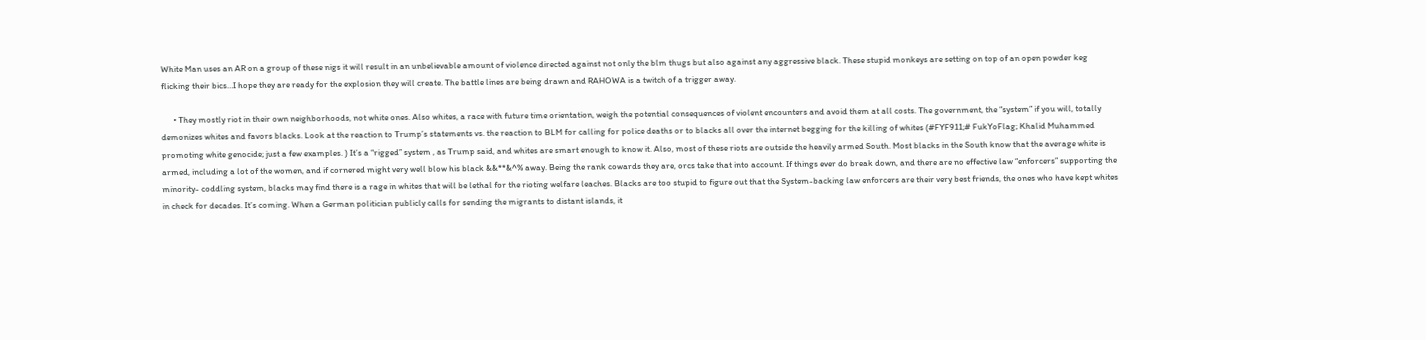White Man uses an AR on a group of these nigs it will result in an unbelievable amount of violence directed against not only the blm thugs but also against any aggressive black. These stupid monkeys are setting on top of an open powder keg flicking their bics…I hope they are ready for the explosion they will create. The battle lines are being drawn and RAHOWA is a twitch of a trigger away.

      • They mostly riot in their own neighborhoods, not white ones. Also whites, a race with future time orientation, weigh the potential consequences of violent encounters and avoid them at all costs. The government, the “system” if you will, totally demonizes whites and favors blacks. Look at the reaction to Trump’s statements vs. the reaction to BLM for calling for police deaths or to blacks all over the internet begging for the killing of whites (#FYF911;# FukYoFlag; Khalid Muhammed promoting white genocide; just a few examples. ) It’s a “rigged” system , as Trump said, and whites are smart enough to know it. Also, most of these riots are outside the heavily armed South. Most blacks in the South know that the average white is armed, including a lot of the women, and if cornered might very well blow his black &&**&^% away. Being the rank cowards they are, orcs take that into account. If things ever do break down, and there are no effective law “enforcers” supporting the minority- coddling system, blacks may find there is a rage in whites that will be lethal for the rioting welfare leaches. Blacks are too stupid to figure out that the System-backing law enforcers are their very best friends, the ones who have kept whites in check for decades. It’s coming. When a German politician publicly calls for sending the migrants to distant islands, it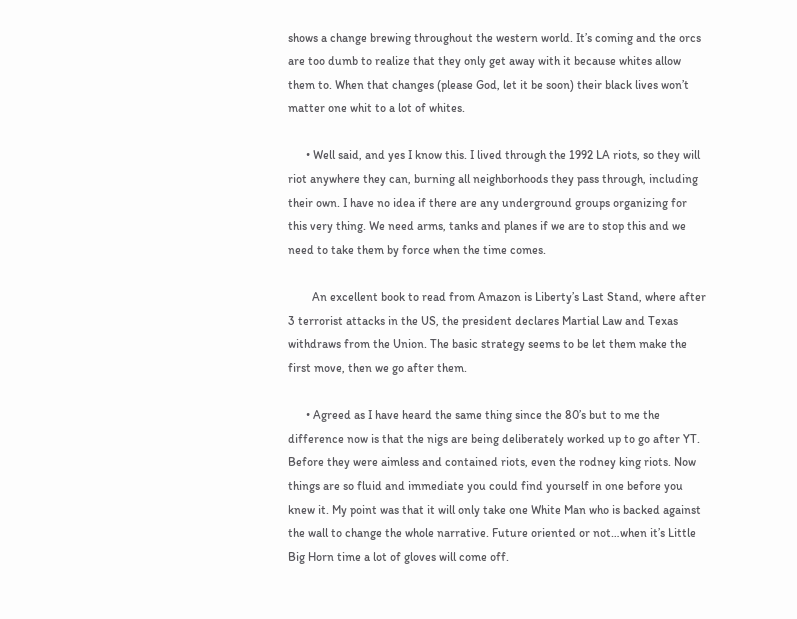shows a change brewing throughout the western world. It’s coming and the orcs are too dumb to realize that they only get away with it because whites allow them to. When that changes (please God, let it be soon) their black lives won’t matter one whit to a lot of whites.

      • Well said, and yes I know this. I lived through the 1992 LA riots, so they will riot anywhere they can, burning all neighborhoods they pass through, including their own. I have no idea if there are any underground groups organizing for this very thing. We need arms, tanks and planes if we are to stop this and we need to take them by force when the time comes.

        An excellent book to read from Amazon is Liberty’s Last Stand, where after 3 terrorist attacks in the US, the president declares Martial Law and Texas withdraws from the Union. The basic strategy seems to be let them make the first move, then we go after them.

      • Agreed as I have heard the same thing since the 80’s but to me the difference now is that the nigs are being deliberately worked up to go after YT. Before they were aimless and contained riots, even the rodney king riots. Now things are so fluid and immediate you could find yourself in one before you knew it. My point was that it will only take one White Man who is backed against the wall to change the whole narrative. Future oriented or not…when it’s Little Big Horn time a lot of gloves will come off.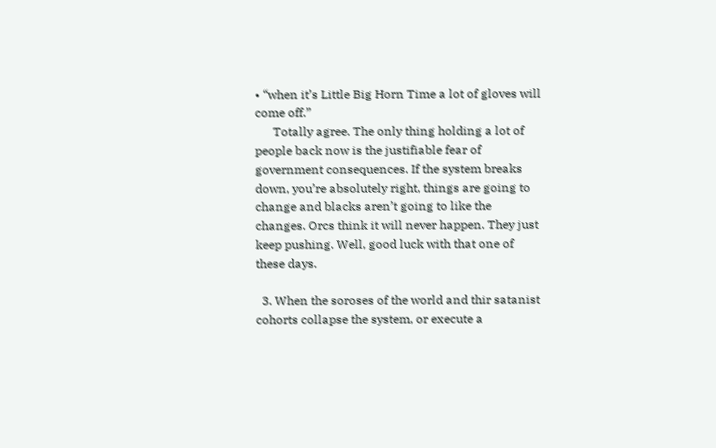• “when it’s Little Big Horn Time a lot of gloves will come off.”
      Totally agree. The only thing holding a lot of people back now is the justifiable fear of government consequences. If the system breaks down, you’re absolutely right, things are going to change and blacks aren’t going to like the changes. Orcs think it will never happen. They just keep pushing. Well, good luck with that one of these days.

  3. When the soroses of the world and thir satanist cohorts collapse the system, or execute a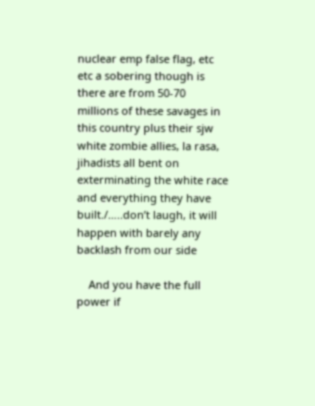nuclear emp false flag, etc etc a sobering though is there are from 50-70 millions of these savages in this country plus their sjw white zombie allies, la rasa, jihadists all bent on exterminating the white race and everything they have built./…..don’t laugh, it will happen with barely any backlash from our side

    And you have the full power if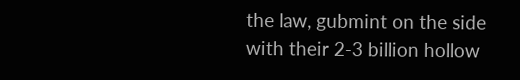the law, gubmint on the side with their 2-3 billion hollow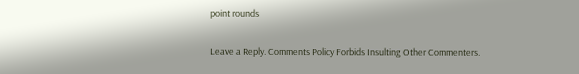point rounds

Leave a Reply. Comments Policy Forbids Insulting Other Commenters.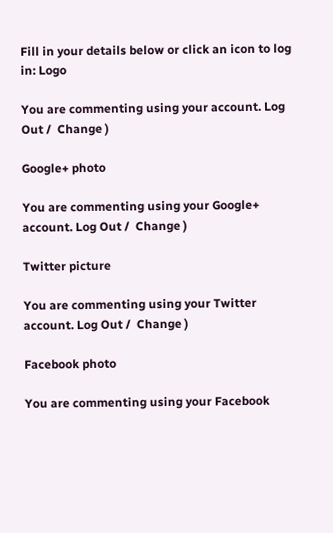Fill in your details below or click an icon to log in: Logo

You are commenting using your account. Log Out /  Change )

Google+ photo

You are commenting using your Google+ account. Log Out /  Change )

Twitter picture

You are commenting using your Twitter account. Log Out /  Change )

Facebook photo

You are commenting using your Facebook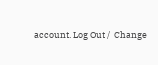account. Log Out /  Change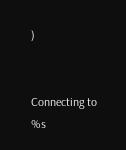)


Connecting to %s